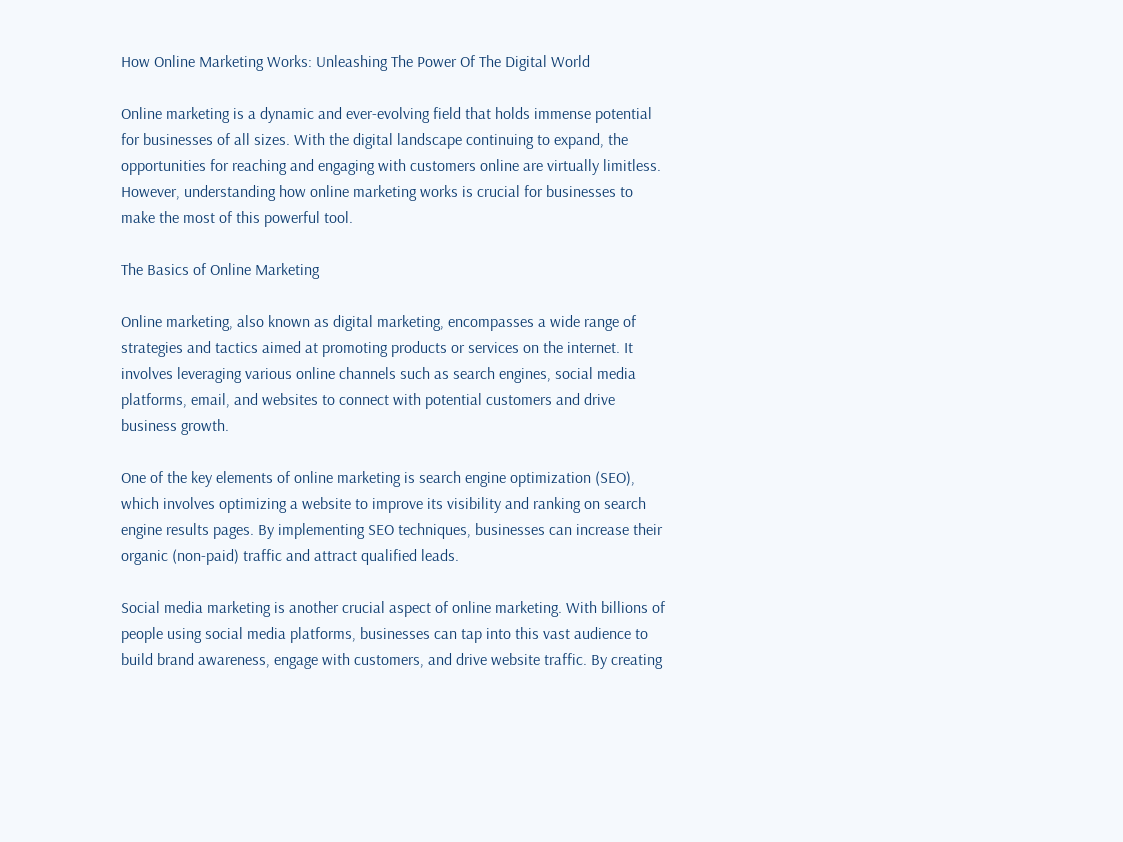How Online Marketing Works: Unleashing The Power Of The Digital World

Online marketing is a dynamic and ever-evolving field that holds immense potential for businesses of all sizes. With the digital landscape continuing to expand, the opportunities for reaching and engaging with customers online are virtually limitless. However, understanding how online marketing works is crucial for businesses to make the most of this powerful tool.

The Basics of Online Marketing

Online marketing, also known as digital marketing, encompasses a wide range of strategies and tactics aimed at promoting products or services on the internet. It involves leveraging various online channels such as search engines, social media platforms, email, and websites to connect with potential customers and drive business growth.

One of the key elements of online marketing is search engine optimization (SEO), which involves optimizing a website to improve its visibility and ranking on search engine results pages. By implementing SEO techniques, businesses can increase their organic (non-paid) traffic and attract qualified leads.

Social media marketing is another crucial aspect of online marketing. With billions of people using social media platforms, businesses can tap into this vast audience to build brand awareness, engage with customers, and drive website traffic. By creating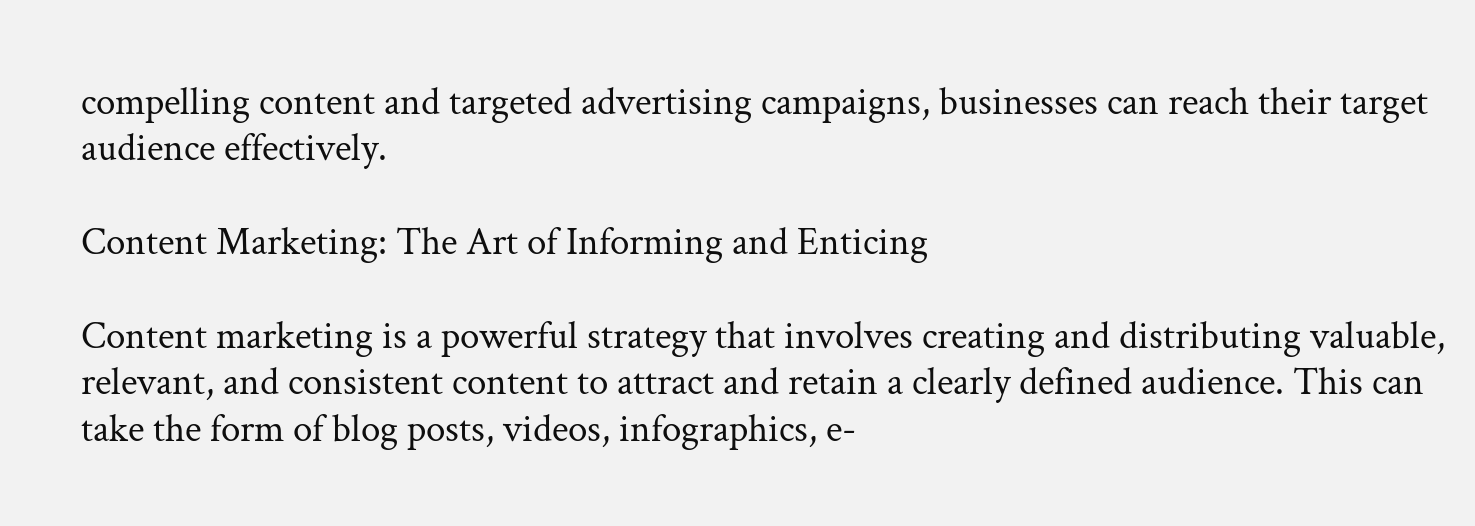compelling content and targeted advertising campaigns, businesses can reach their target audience effectively.

Content Marketing: The Art of Informing and Enticing

Content marketing is a powerful strategy that involves creating and distributing valuable, relevant, and consistent content to attract and retain a clearly defined audience. This can take the form of blog posts, videos, infographics, e-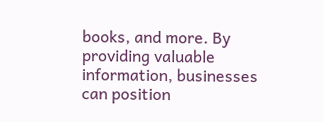books, and more. By providing valuable information, businesses can position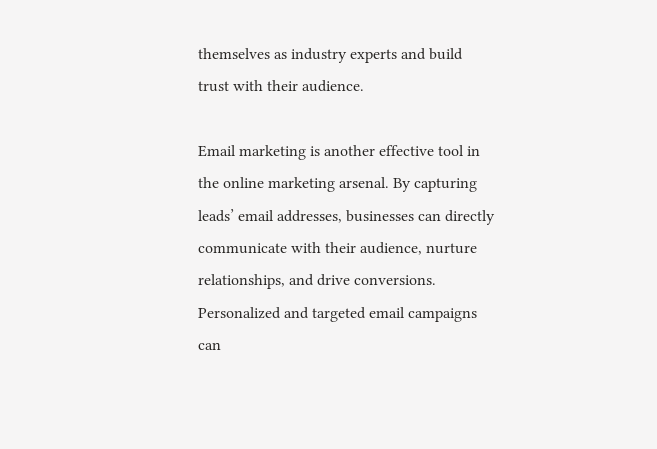themselves as industry experts and build trust with their audience.

Email marketing is another effective tool in the online marketing arsenal. By capturing leads’ email addresses, businesses can directly communicate with their audience, nurture relationships, and drive conversions. Personalized and targeted email campaigns can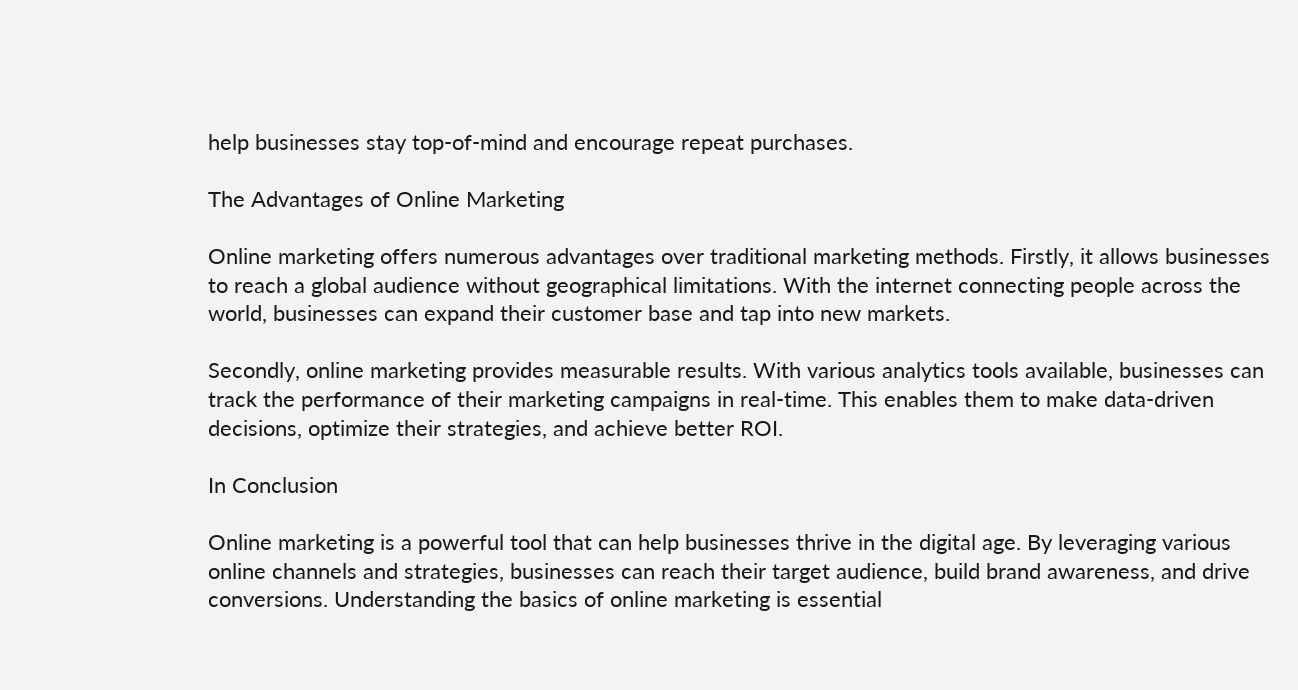help businesses stay top-of-mind and encourage repeat purchases.

The Advantages of Online Marketing

Online marketing offers numerous advantages over traditional marketing methods. Firstly, it allows businesses to reach a global audience without geographical limitations. With the internet connecting people across the world, businesses can expand their customer base and tap into new markets.

Secondly, online marketing provides measurable results. With various analytics tools available, businesses can track the performance of their marketing campaigns in real-time. This enables them to make data-driven decisions, optimize their strategies, and achieve better ROI.

In Conclusion

Online marketing is a powerful tool that can help businesses thrive in the digital age. By leveraging various online channels and strategies, businesses can reach their target audience, build brand awareness, and drive conversions. Understanding the basics of online marketing is essential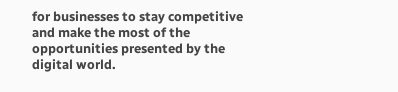for businesses to stay competitive and make the most of the opportunities presented by the digital world.